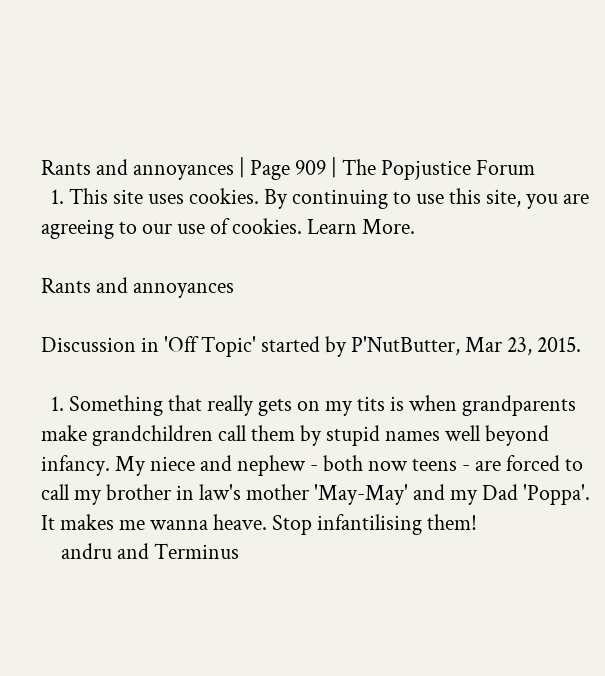Rants and annoyances | Page 909 | The Popjustice Forum
  1. This site uses cookies. By continuing to use this site, you are agreeing to our use of cookies. Learn More.

Rants and annoyances

Discussion in 'Off Topic' started by P'NutButter, Mar 23, 2015.

  1. Something that really gets on my tits is when grandparents make grandchildren call them by stupid names well beyond infancy. My niece and nephew - both now teens - are forced to call my brother in law's mother 'May-May' and my Dad 'Poppa'. It makes me wanna heave. Stop infantilising them!
    andru and Terminus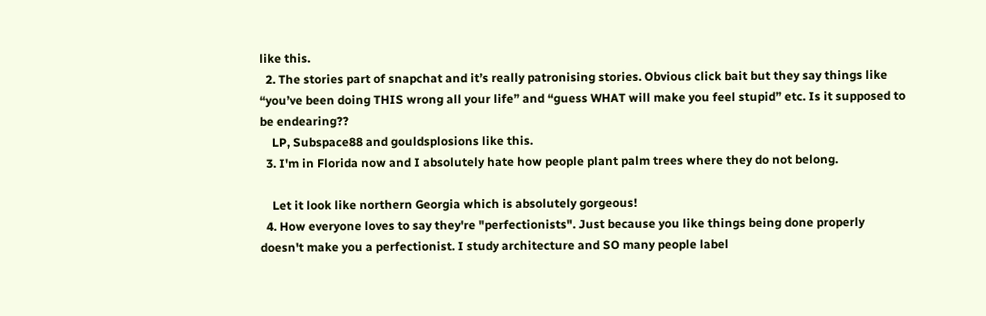like this.
  2. The stories part of snapchat and it’s really patronising stories. Obvious click bait but they say things like “you’ve been doing THIS wrong all your life” and “guess WHAT will make you feel stupid” etc. Is it supposed to be endearing??
    LP, Subspace88 and gouldsplosions like this.
  3. I'm in Florida now and I absolutely hate how people plant palm trees where they do not belong.

    Let it look like northern Georgia which is absolutely gorgeous!
  4. How everyone loves to say they're "perfectionists". Just because you like things being done properly doesn't make you a perfectionist. I study architecture and SO many people label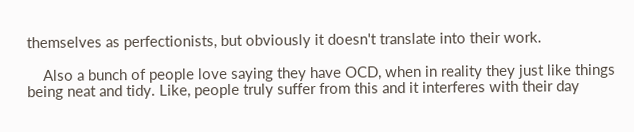themselves as perfectionists, but obviously it doesn't translate into their work.

    Also a bunch of people love saying they have OCD, when in reality they just like things being neat and tidy. Like, people truly suffer from this and it interferes with their day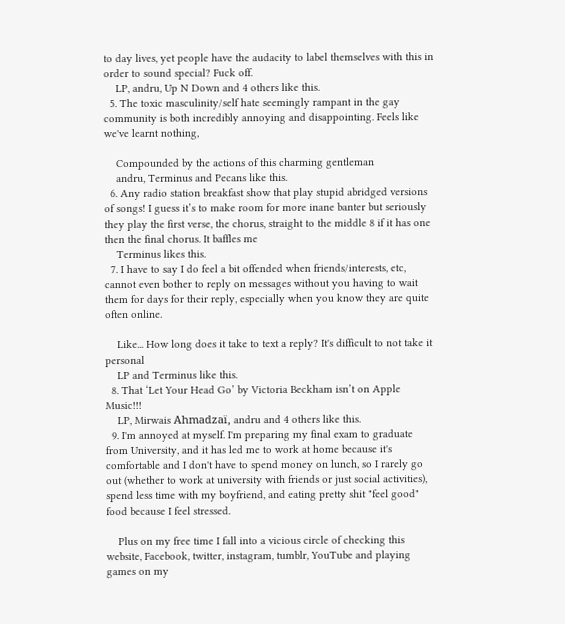to day lives, yet people have the audacity to label themselves with this in order to sound special? Fuck off.
    LP, andru, Up N Down and 4 others like this.
  5. The toxic masculinity/self hate seemingly rampant in the gay community is both incredibly annoying and disappointing. Feels like we've learnt nothing,

    Compounded by the actions of this charming gentleman
    andru, Terminus and Pecans like this.
  6. Any radio station breakfast show that play stupid abridged versions of songs! I guess it’s to make room for more inane banter but seriously they play the first verse, the chorus, straight to the middle 8 if it has one then the final chorus. It baffles me
    Terminus likes this.
  7. I have to say I do feel a bit offended when friends/interests, etc, cannot even bother to reply on messages without you having to wait them for days for their reply, especially when you know they are quite often online.

    Like... How long does it take to text a reply? It's difficult to not take it personal
    LP and Terminus like this.
  8. That ‘Let Your Head Go’ by Victoria Beckham isn’t on Apple Music!!!
    LP, Mirwais Ahmadzaï, andru and 4 others like this.
  9. I'm annoyed at myself. I'm preparing my final exam to graduate from University, and it has led me to work at home because it's comfortable and I don't have to spend money on lunch, so I rarely go out (whether to work at university with friends or just social activities), spend less time with my boyfriend, and eating pretty shit "feel good" food because I feel stressed.

    Plus on my free time I fall into a vicious circle of checking this website, Facebook, twitter, instagram, tumblr, YouTube and playing games on my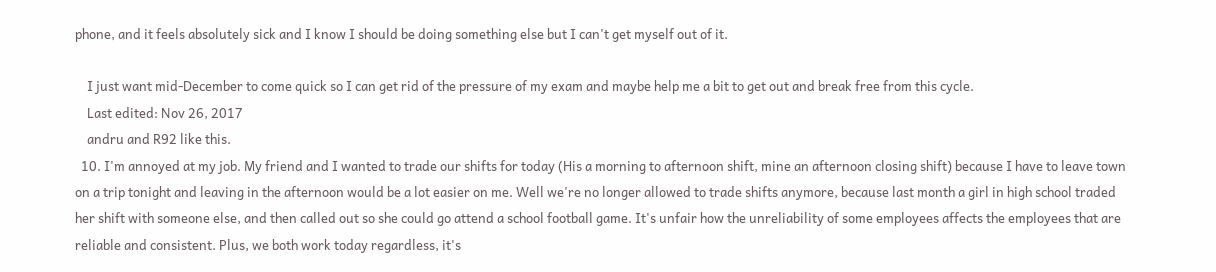phone, and it feels absolutely sick and I know I should be doing something else but I can't get myself out of it.

    I just want mid-December to come quick so I can get rid of the pressure of my exam and maybe help me a bit to get out and break free from this cycle.
    Last edited: Nov 26, 2017
    andru and R92 like this.
  10. I'm annoyed at my job. My friend and I wanted to trade our shifts for today (His a morning to afternoon shift, mine an afternoon closing shift) because I have to leave town on a trip tonight and leaving in the afternoon would be a lot easier on me. Well we're no longer allowed to trade shifts anymore, because last month a girl in high school traded her shift with someone else, and then called out so she could go attend a school football game. It's unfair how the unreliability of some employees affects the employees that are reliable and consistent. Plus, we both work today regardless, it's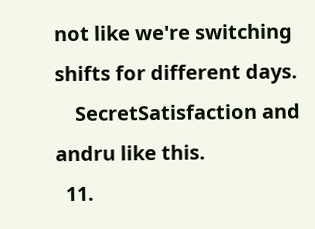not like we're switching shifts for different days.
    SecretSatisfaction and andru like this.
  11.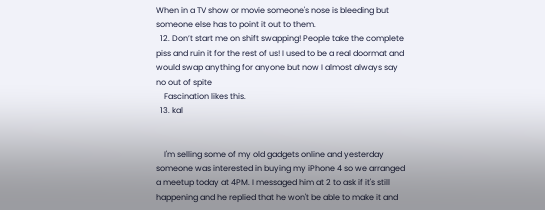When in a TV show or movie someone's nose is bleeding but someone else has to point it out to them.
  12. Don’t start me on shift swapping! People take the complete piss and ruin it for the rest of us! I used to be a real doormat and would swap anything for anyone but now I almost always say no out of spite
    Fascination likes this.
  13. kal


    I'm selling some of my old gadgets online and yesterday someone was interested in buying my iPhone 4 so we arranged a meetup today at 4PM. I messaged him at 2 to ask if it's still happening and he replied that he won't be able to make it and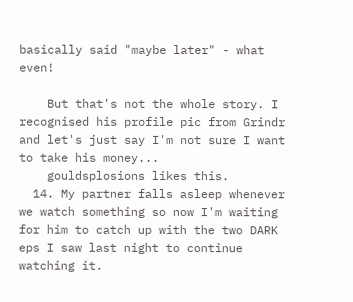basically said "maybe later" - what even!

    But that's not the whole story. I recognised his profile pic from Grindr and let's just say I'm not sure I want to take his money...
    gouldsplosions likes this.
  14. My partner falls asleep whenever we watch something so now I'm waiting for him to catch up with the two DARK eps I saw last night to continue watching it.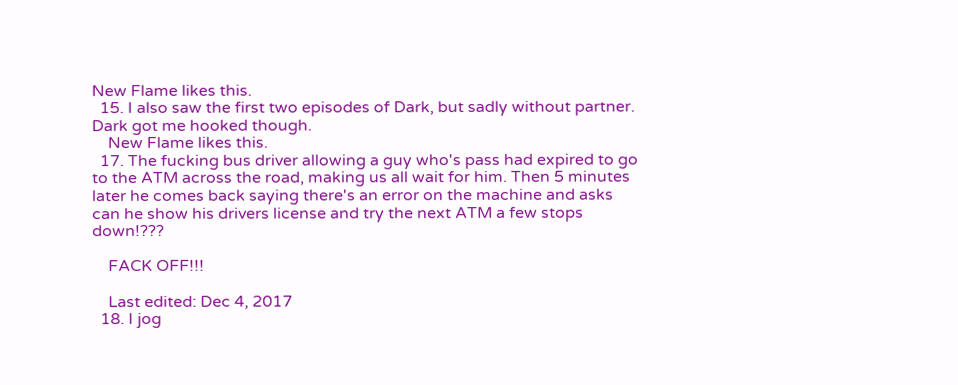New Flame likes this.
  15. I also saw the first two episodes of Dark, but sadly without partner. Dark got me hooked though.
    New Flame likes this.
  17. The fucking bus driver allowing a guy who's pass had expired to go to the ATM across the road, making us all wait for him. Then 5 minutes later he comes back saying there's an error on the machine and asks can he show his drivers license and try the next ATM a few stops down!???

    FACK OFF!!!

    Last edited: Dec 4, 2017
  18. I jog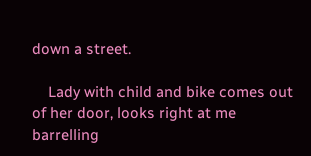down a street.

    Lady with child and bike comes out of her door, looks right at me barrelling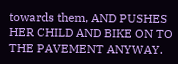towards them, AND PUSHES HER CHILD AND BIKE ON TO THE PAVEMENT ANYWAY.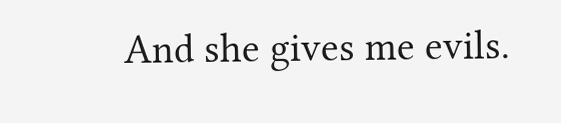And she gives me evils.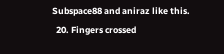Subspace88 and aniraz like this.
  20. Fingers crossed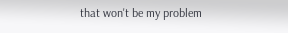that won't be my problem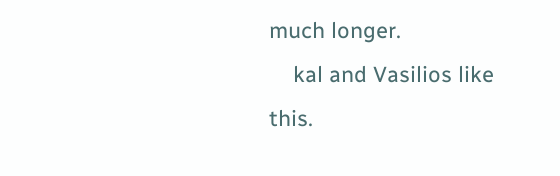much longer.
    kal and Vasilios like this.